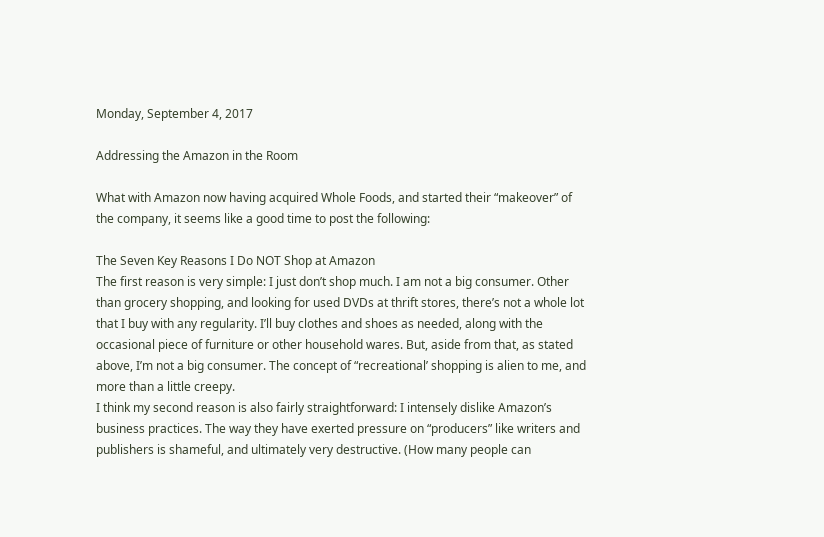Monday, September 4, 2017

Addressing the Amazon in the Room

What with Amazon now having acquired Whole Foods, and started their “makeover” of the company, it seems like a good time to post the following:

The Seven Key Reasons I Do NOT Shop at Amazon
The first reason is very simple: I just don’t shop much. I am not a big consumer. Other than grocery shopping, and looking for used DVDs at thrift stores, there’s not a whole lot that I buy with any regularity. I’ll buy clothes and shoes as needed, along with the occasional piece of furniture or other household wares. But, aside from that, as stated above, I’m not a big consumer. The concept of “recreational’ shopping is alien to me, and more than a little creepy.
I think my second reason is also fairly straightforward: I intensely dislike Amazon’s business practices. The way they have exerted pressure on “producers” like writers and publishers is shameful, and ultimately very destructive. (How many people can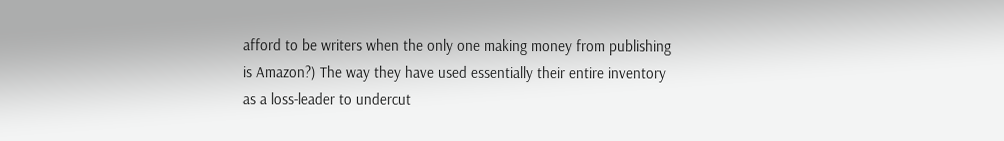afford to be writers when the only one making money from publishing is Amazon?) The way they have used essentially their entire inventory as a loss-leader to undercut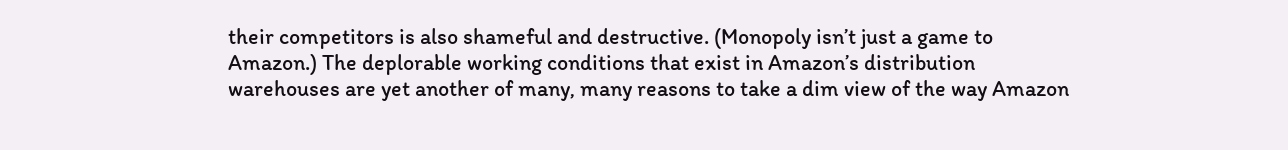their competitors is also shameful and destructive. (Monopoly isn’t just a game to Amazon.) The deplorable working conditions that exist in Amazon’s distribution warehouses are yet another of many, many reasons to take a dim view of the way Amazon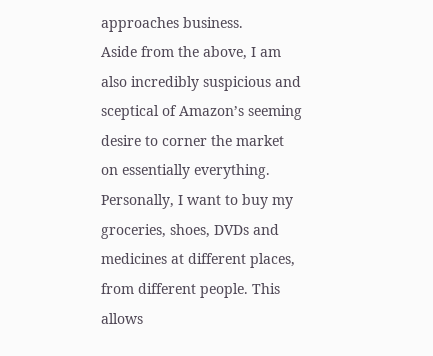approaches business.
Aside from the above, I am also incredibly suspicious and sceptical of Amazon’s seeming desire to corner the market on essentially everything. Personally, I want to buy my groceries, shoes, DVDs and medicines at different places, from different people. This allows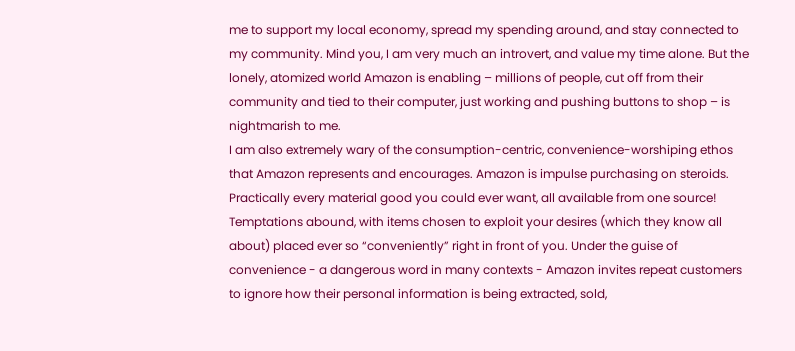me to support my local economy, spread my spending around, and stay connected to my community. Mind you, I am very much an introvert, and value my time alone. But the lonely, atomized world Amazon is enabling – millions of people, cut off from their community and tied to their computer, just working and pushing buttons to shop – is nightmarish to me.
I am also extremely wary of the consumption-centric, convenience-worshiping ethos that Amazon represents and encourages. Amazon is impulse purchasing on steroids. Practically every material good you could ever want, all available from one source! Temptations abound, with items chosen to exploit your desires (which they know all about) placed ever so “conveniently” right in front of you. Under the guise of convenience - a dangerous word in many contexts - Amazon invites repeat customers to ignore how their personal information is being extracted, sold,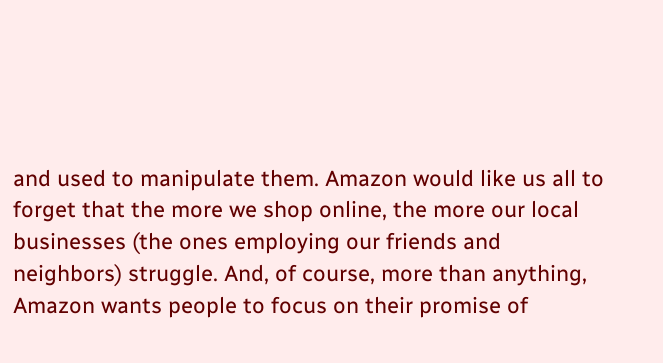and used to manipulate them. Amazon would like us all to forget that the more we shop online, the more our local businesses (the ones employing our friends and neighbors) struggle. And, of course, more than anything, Amazon wants people to focus on their promise of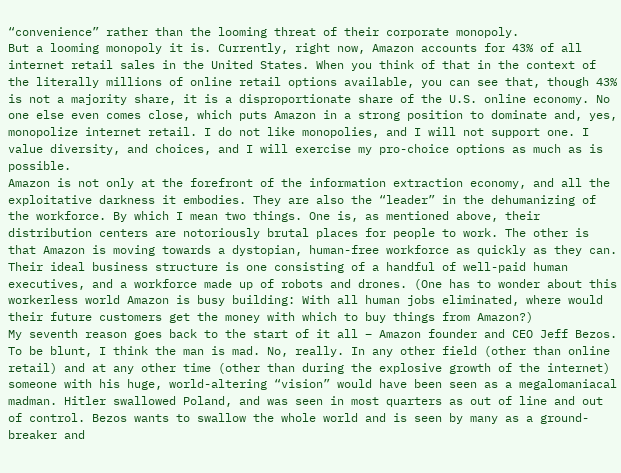“convenience” rather than the looming threat of their corporate monopoly.
But a looming monopoly it is. Currently, right now, Amazon accounts for 43% of all internet retail sales in the United States. When you think of that in the context of the literally millions of online retail options available, you can see that, though 43% is not a majority share, it is a disproportionate share of the U.S. online economy. No one else even comes close, which puts Amazon in a strong position to dominate and, yes, monopolize internet retail. I do not like monopolies, and I will not support one. I value diversity, and choices, and I will exercise my pro-choice options as much as is possible.
Amazon is not only at the forefront of the information extraction economy, and all the exploitative darkness it embodies. They are also the “leader” in the dehumanizing of the workforce. By which I mean two things. One is, as mentioned above, their distribution centers are notoriously brutal places for people to work. The other is that Amazon is moving towards a dystopian, human-free workforce as quickly as they can. Their ideal business structure is one consisting of a handful of well-paid human executives, and a workforce made up of robots and drones. (One has to wonder about this workerless world Amazon is busy building: With all human jobs eliminated, where would their future customers get the money with which to buy things from Amazon?)
My seventh reason goes back to the start of it all – Amazon founder and CEO Jeff Bezos. To be blunt, I think the man is mad. No, really. In any other field (other than online retail) and at any other time (other than during the explosive growth of the internet) someone with his huge, world-altering “vision” would have been seen as a megalomaniacal madman. Hitler swallowed Poland, and was seen in most quarters as out of line and out of control. Bezos wants to swallow the whole world and is seen by many as a ground-breaker and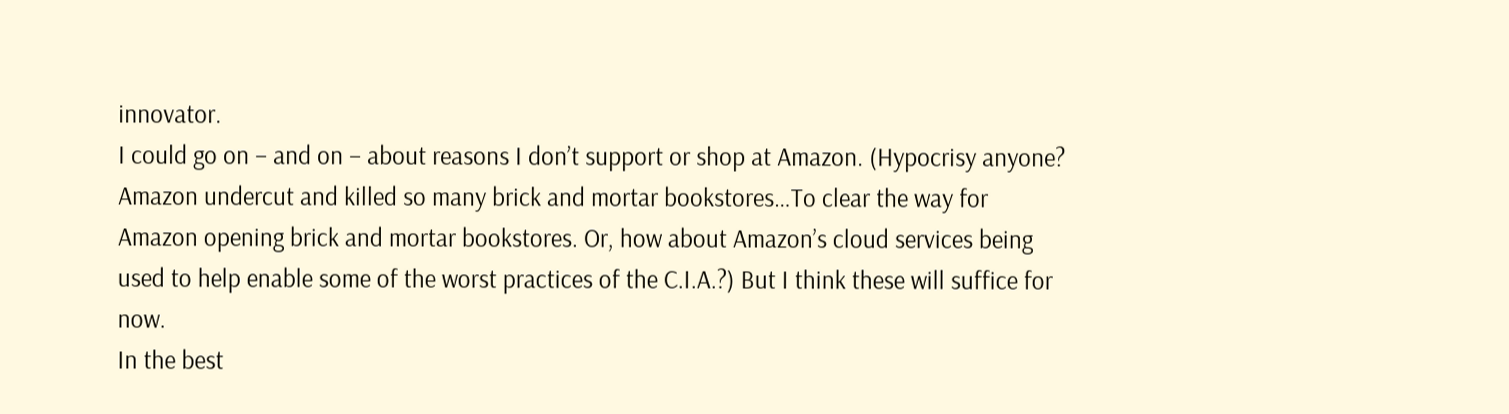innovator.
I could go on – and on – about reasons I don’t support or shop at Amazon. (Hypocrisy anyone? Amazon undercut and killed so many brick and mortar bookstores…To clear the way for Amazon opening brick and mortar bookstores. Or, how about Amazon’s cloud services being used to help enable some of the worst practices of the C.I.A.?) But I think these will suffice for now.
In the best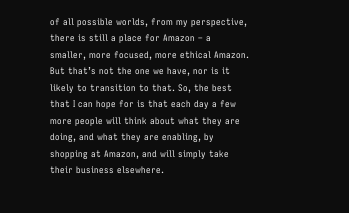of all possible worlds, from my perspective, there is still a place for Amazon – a smaller, more focused, more ethical Amazon. But that’s not the one we have, nor is it likely to transition to that. So, the best that I can hope for is that each day a few more people will think about what they are doing, and what they are enabling, by shopping at Amazon, and will simply take their business elsewhere.